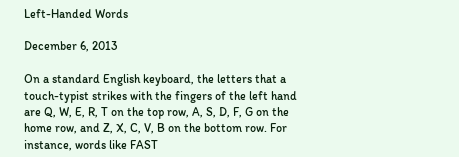Left-Handed Words

December 6, 2013

On a standard English keyboard, the letters that a touch-typist strikes with the fingers of the left hand are Q, W, E, R, T on the top row, A, S, D, F, G on the home row, and Z, X, C, V, B on the bottom row. For instance, words like FAST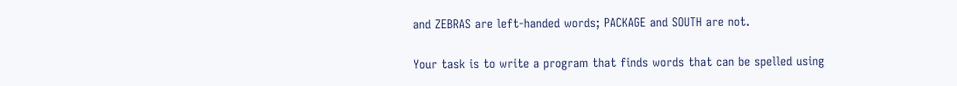and ZEBRAS are left-handed words; PACKAGE and SOUTH are not.

Your task is to write a program that finds words that can be spelled using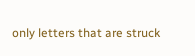only letters that are struck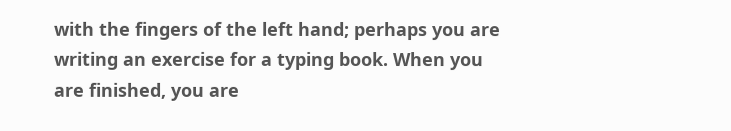with the fingers of the left hand; perhaps you are writing an exercise for a typing book. When you are finished, you are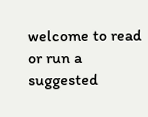welcome to read or run a suggested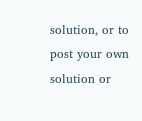solution, or to post your own solution or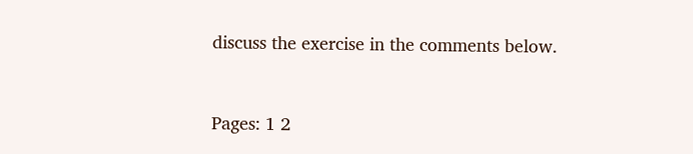discuss the exercise in the comments below.


Pages: 1 2